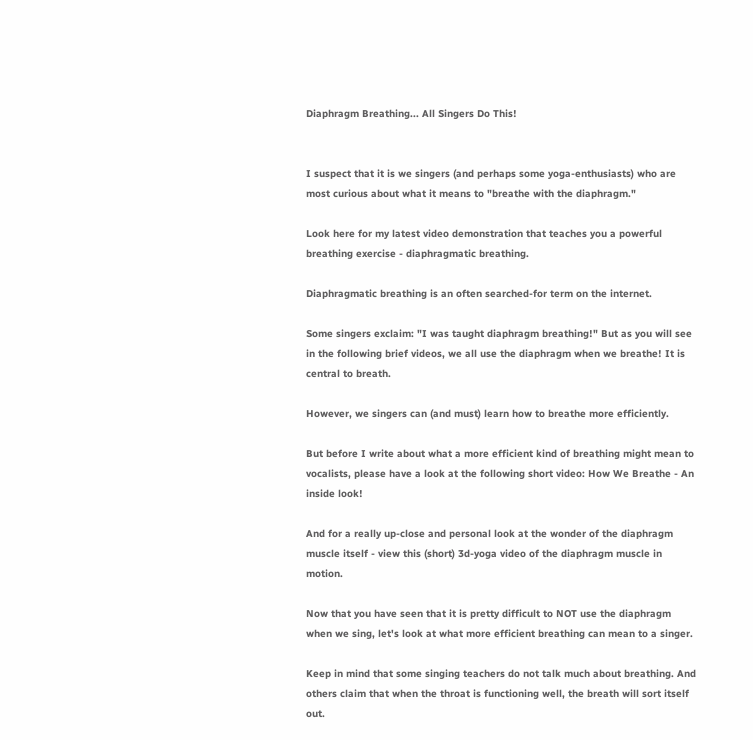Diaphragm Breathing... All Singers Do This!


I suspect that it is we singers (and perhaps some yoga-enthusiasts) who are most curious about what it means to "breathe with the diaphragm."

Look here for my latest video demonstration that teaches you a powerful breathing exercise - diaphragmatic breathing.

Diaphragmatic breathing is an often searched-for term on the internet.

Some singers exclaim: "I was taught diaphragm breathing!" But as you will see in the following brief videos, we all use the diaphragm when we breathe! It is central to breath.

However, we singers can (and must) learn how to breathe more efficiently.

But before I write about what a more efficient kind of breathing might mean to vocalists, please have a look at the following short video: How We Breathe - An inside look!

And for a really up-close and personal look at the wonder of the diaphragm muscle itself - view this (short) 3d-yoga video of the diaphragm muscle in motion.

Now that you have seen that it is pretty difficult to NOT use the diaphragm when we sing, let's look at what more efficient breathing can mean to a singer.

Keep in mind that some singing teachers do not talk much about breathing. And others claim that when the throat is functioning well, the breath will sort itself out.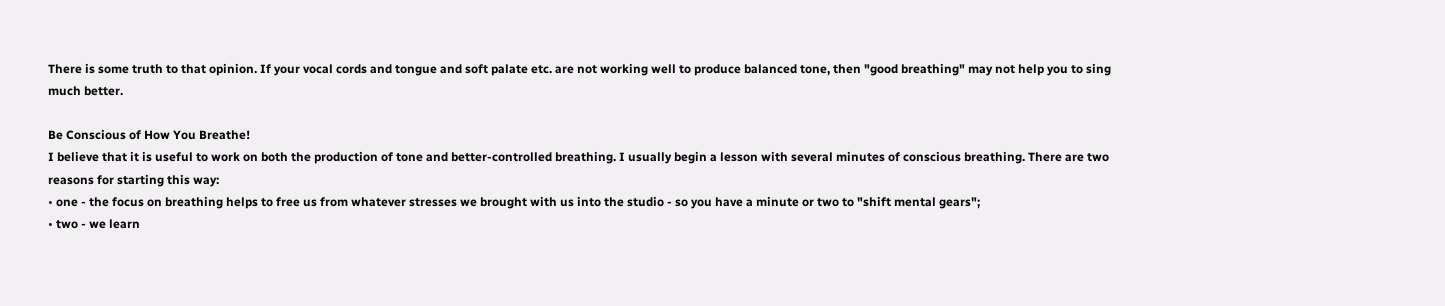There is some truth to that opinion. If your vocal cords and tongue and soft palate etc. are not working well to produce balanced tone, then "good breathing" may not help you to sing much better.

Be Conscious of How You Breathe!
I believe that it is useful to work on both the production of tone and better-controlled breathing. I usually begin a lesson with several minutes of conscious breathing. There are two reasons for starting this way:
• one - the focus on breathing helps to free us from whatever stresses we brought with us into the studio - so you have a minute or two to "shift mental gears";
• two - we learn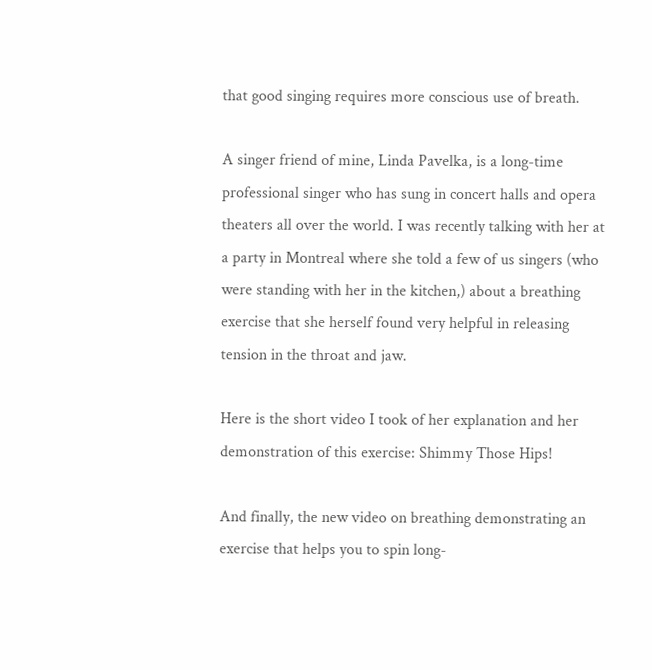that good singing requires more conscious use of breath.

A singer friend of mine, Linda Pavelka, is a long-time professional singer who has sung in concert halls and opera theaters all over the world. I was recently talking with her at a party in Montreal where she told a few of us singers (who were standing with her in the kitchen,) about a breathing exercise that she herself found very helpful in releasing tension in the throat and jaw.

Here is the short video I took of her explanation and her demonstration of this exercise: Shimmy Those Hips!

And finally, the new video on breathing demonstrating an exercise that helps you to spin long-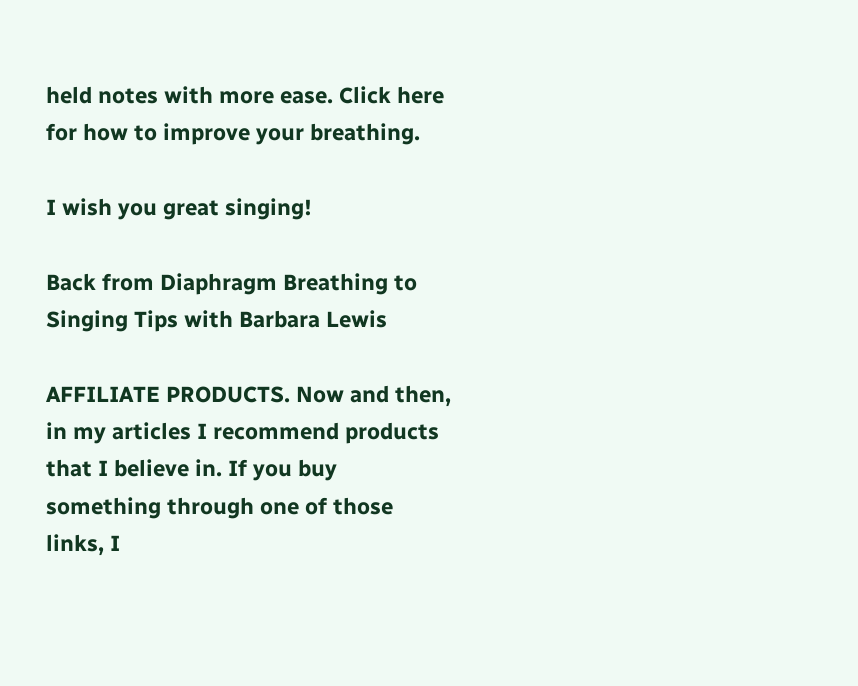held notes with more ease. Click here for how to improve your breathing.

I wish you great singing!

Back from Diaphragm Breathing to Singing Tips with Barbara Lewis

AFFILIATE PRODUCTS. Now and then, in my articles I recommend products that I believe in. If you buy something through one of those links, I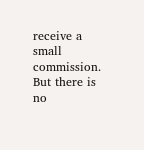receive a small commission. But there is no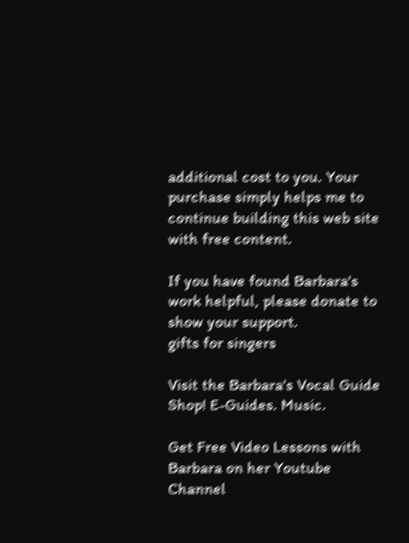additional cost to you. Your purchase simply helps me to continue building this web site with free content.

If you have found Barbara's work helpful, please donate to show your support.
gifts for singers

Visit the Barbara's Vocal Guide Shop! E-Guides. Music.

Get Free Video Lessons with Barbara on her Youtube Channel